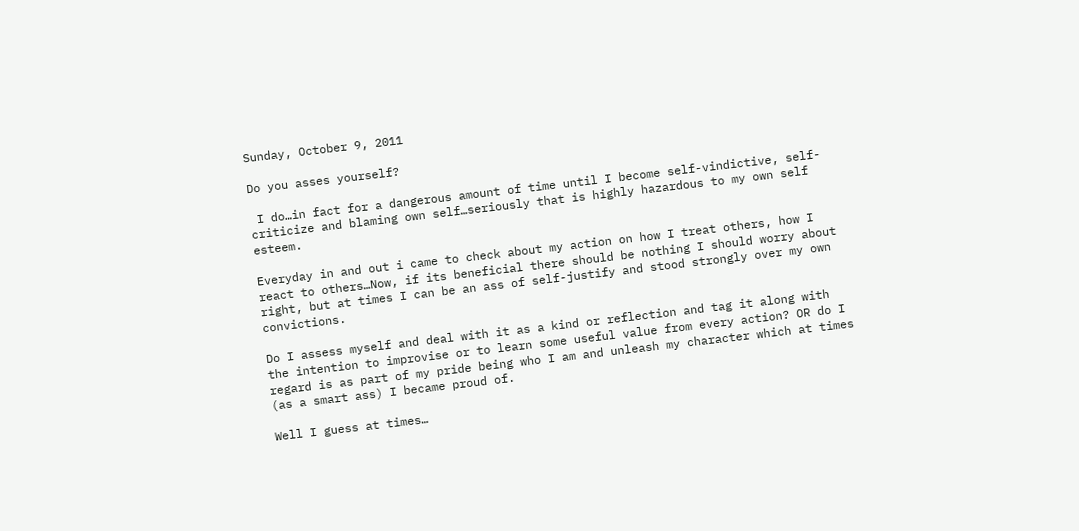Sunday, October 9, 2011

Do you asses yourself?

 I do…in fact for a dangerous amount of time until I become self-vindictive, self-criticize and blaming own self…seriously that is highly hazardous to my own self esteem.

Everyday in and out i came to check about my action on how I treat others, how I react to others…Now, if its beneficial there should be nothing I should worry about right, but at times I can be an ass of self-justify and stood strongly over my own convictions.

Do I assess myself and deal with it as a kind or reflection and tag it along with the intention to improvise or to learn some useful value from every action? OR do I regard is as part of my pride being who I am and unleash my character which at times (as a smart ass) I became proud of.

Well I guess at times…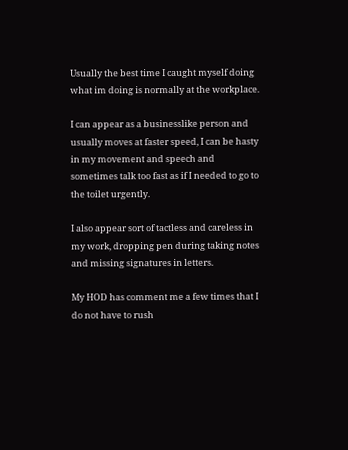Usually the best time I caught myself doing what im doing is normally at the workplace.

I can appear as a businesslike person and usually moves at faster speed, I can be hasty in my movement and speech and sometimes talk too fast as if I needed to go to the toilet urgently.

I also appear sort of tactless and careless in my work, dropping pen during taking notes and missing signatures in letters.

My HOD has comment me a few times that I do not have to rush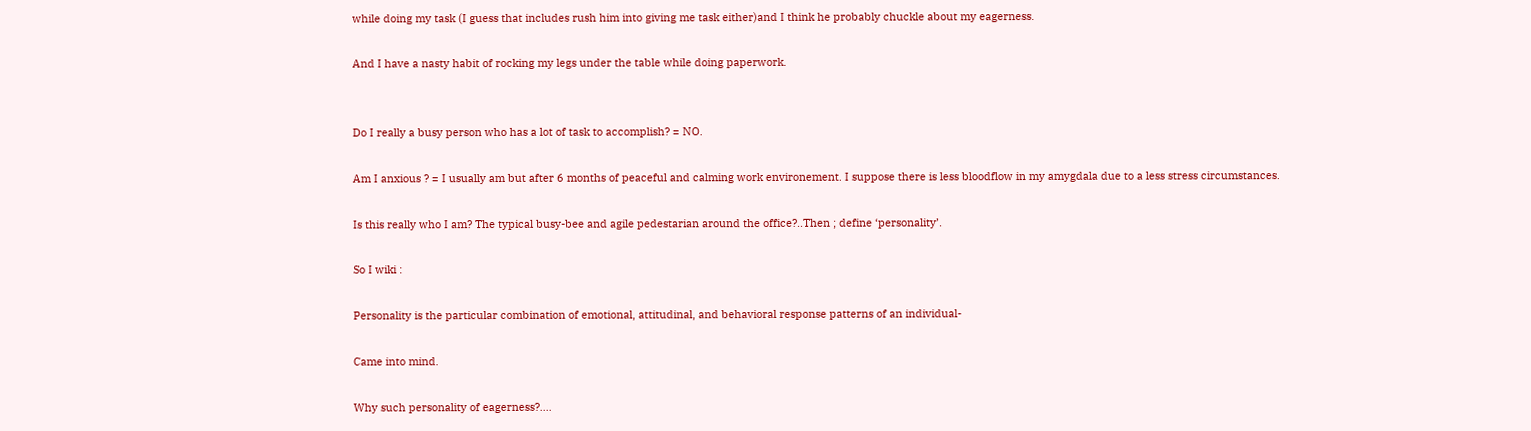while doing my task (I guess that includes rush him into giving me task either)and I think he probably chuckle about my eagerness.

And I have a nasty habit of rocking my legs under the table while doing paperwork.


Do I really a busy person who has a lot of task to accomplish? = NO.

Am I anxious ? = I usually am but after 6 months of peaceful and calming work environement. I suppose there is less bloodflow in my amygdala due to a less stress circumstances.

Is this really who I am? The typical busy-bee and agile pedestarian around the office?..Then ; define ‘personality’.

So I wiki :

Personality is the particular combination of emotional, attitudinal, and behavioral response patterns of an individual-

Came into mind.

Why such personality of eagerness?....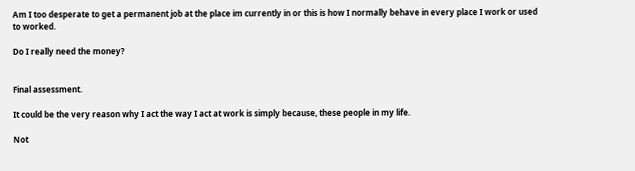Am I too desperate to get a permanent job at the place im currently in or this is how I normally behave in every place I work or used to worked.

Do I really need the money?


Final assessment.

It could be the very reason why I act the way I act at work is simply because, these people in my life.

Not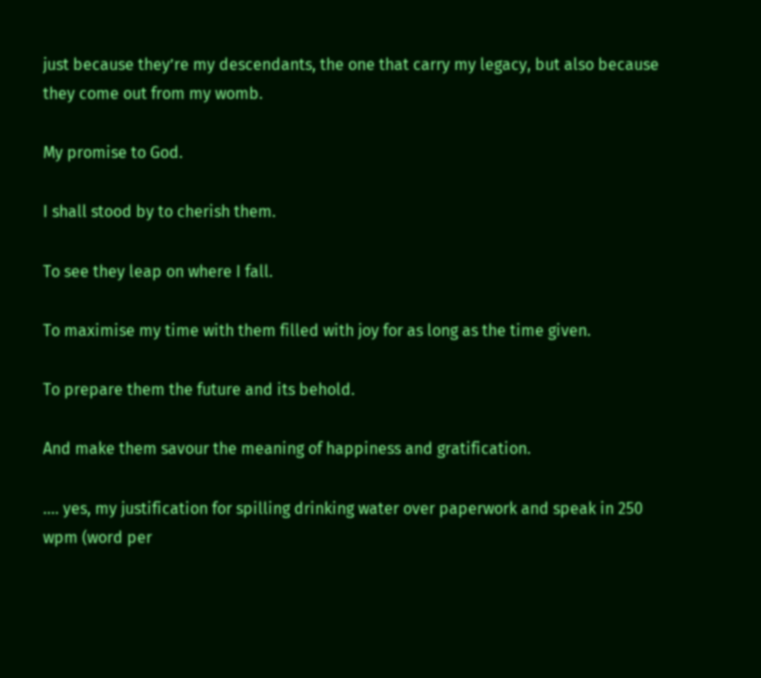just because they’re my descendants, the one that carry my legacy, but also because they come out from my womb.

My promise to God.

I shall stood by to cherish them.

To see they leap on where I fall.

To maximise my time with them filled with joy for as long as the time given.

To prepare them the future and its behold.

And make them savour the meaning of happiness and gratification.

.... yes, my justification for spilling drinking water over paperwork and speak in 250 wpm (word per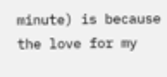minute) is because the love for my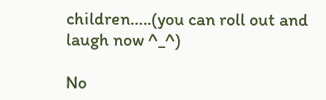children…..(you can roll out and laugh now ^_^)

No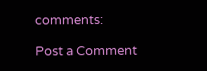comments:

Post a Comment